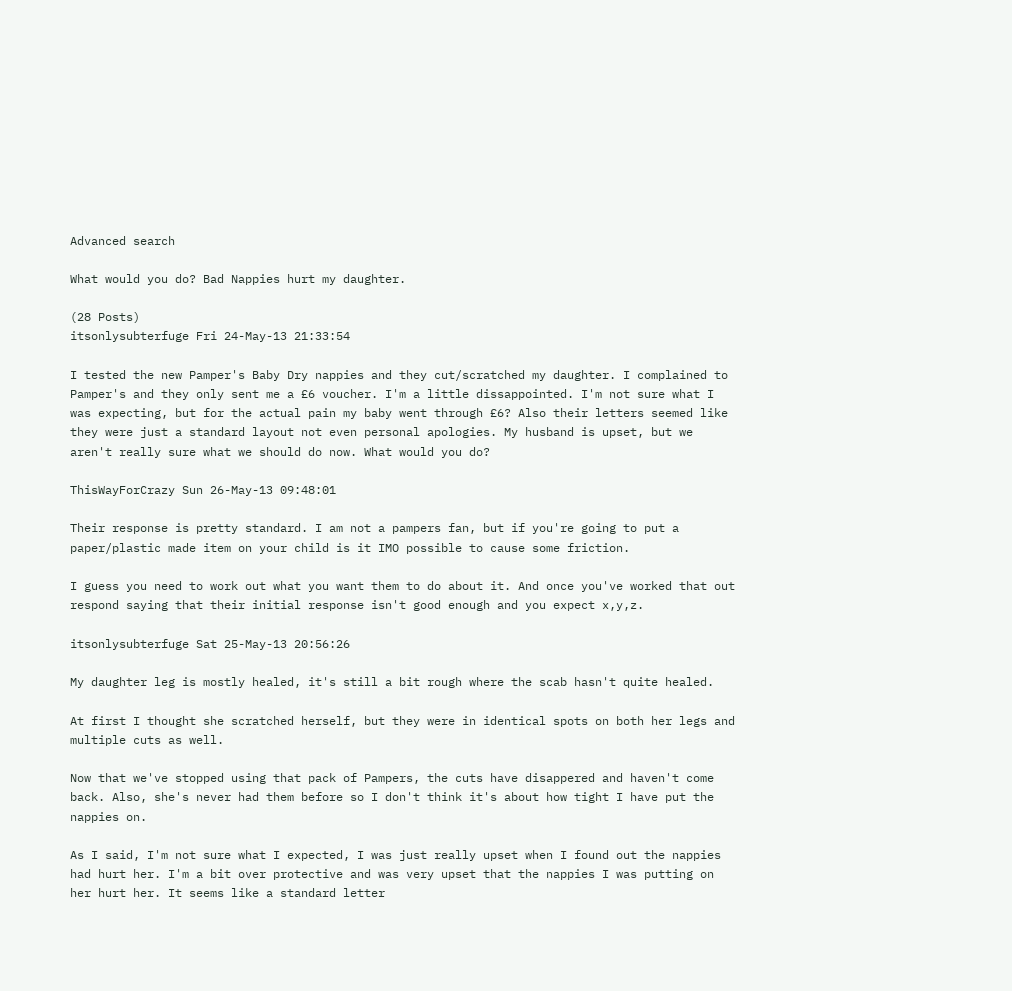Advanced search

What would you do? Bad Nappies hurt my daughter.

(28 Posts)
itsonlysubterfuge Fri 24-May-13 21:33:54

I tested the new Pamper's Baby Dry nappies and they cut/scratched my daughter. I complained to Pamper's and they only sent me a £6 voucher. I'm a little dissappointed. I'm not sure what I was expecting, but for the actual pain my baby went through £6? Also their letters seemed like they were just a standard layout not even personal apologies. My husband is upset, but we aren't really sure what we should do now. What would you do?

ThisWayForCrazy Sun 26-May-13 09:48:01

Their response is pretty standard. I am not a pampers fan, but if you're going to put a paper/plastic made item on your child is it IMO possible to cause some friction.

I guess you need to work out what you want them to do about it. And once you've worked that out respond saying that their initial response isn't good enough and you expect x,y,z.

itsonlysubterfuge Sat 25-May-13 20:56:26

My daughter leg is mostly healed, it's still a bit rough where the scab hasn't quite healed.

At first I thought she scratched herself, but they were in identical spots on both her legs and multiple cuts as well.

Now that we've stopped using that pack of Pampers, the cuts have disappered and haven't come back. Also, she's never had them before so I don't think it's about how tight I have put the nappies on.

As I said, I'm not sure what I expected, I was just really upset when I found out the nappies had hurt her. I'm a bit over protective and was very upset that the nappies I was putting on her hurt her. It seems like a standard letter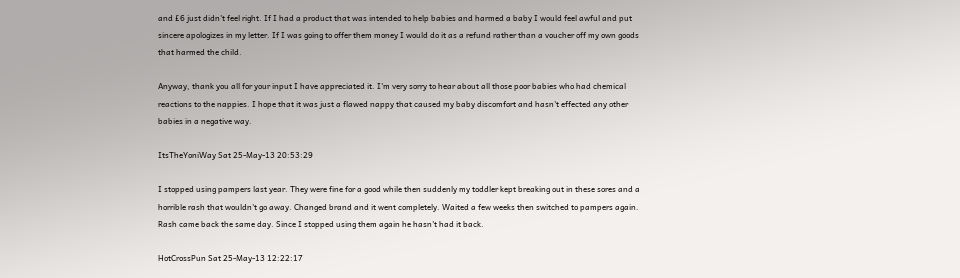and £6 just didn't feel right. If I had a product that was intended to help babies and harmed a baby I would feel awful and put sincere apologizes in my letter. If I was going to offer them money I would do it as a refund rather than a voucher off my own goods that harmed the child.

Anyway, thank you all for your input I have appreciated it. I'm very sorry to hear about all those poor babies who had chemical reactions to the nappies. I hope that it was just a flawed nappy that caused my baby discomfort and hasn't effected any other babies in a negative way.

ItsTheYoniWay Sat 25-May-13 20:53:29

I stopped using pampers last year. They were fine for a good while then suddenly my toddler kept breaking out in these sores and a horrible rash that wouldn't go away. Changed brand and it went completely. Waited a few weeks then switched to pampers again. Rash came back the same day. Since I stopped using them again he hasn't had it back.

HotCrossPun Sat 25-May-13 12:22:17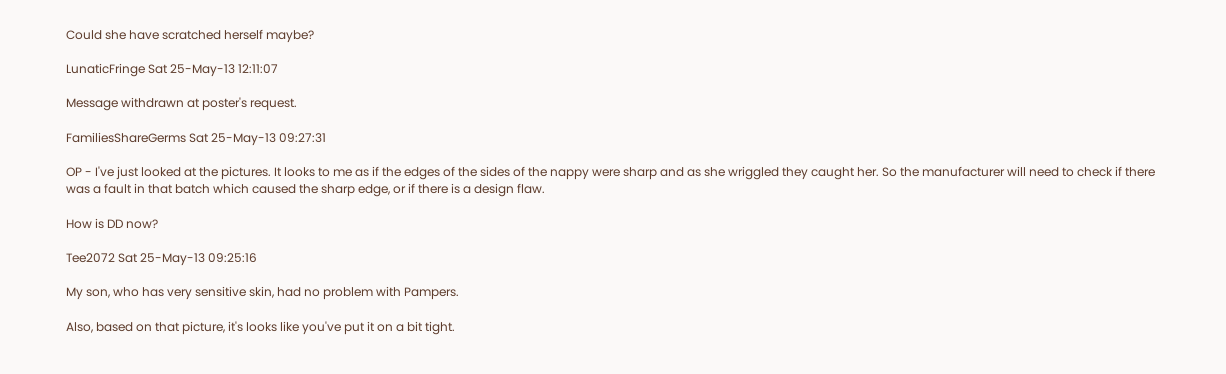Could she have scratched herself maybe?

LunaticFringe Sat 25-May-13 12:11:07

Message withdrawn at poster's request.

FamiliesShareGerms Sat 25-May-13 09:27:31

OP - I've just looked at the pictures. It looks to me as if the edges of the sides of the nappy were sharp and as she wriggled they caught her. So the manufacturer will need to check if there was a fault in that batch which caused the sharp edge, or if there is a design flaw.

How is DD now?

Tee2072 Sat 25-May-13 09:25:16

My son, who has very sensitive skin, had no problem with Pampers.

Also, based on that picture, it's looks like you've put it on a bit tight.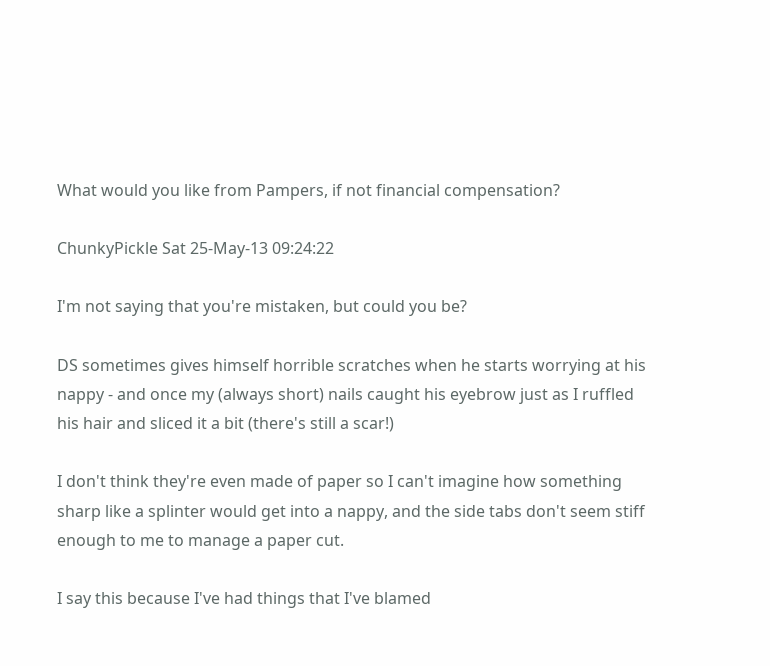What would you like from Pampers, if not financial compensation?

ChunkyPickle Sat 25-May-13 09:24:22

I'm not saying that you're mistaken, but could you be?

DS sometimes gives himself horrible scratches when he starts worrying at his nappy - and once my (always short) nails caught his eyebrow just as I ruffled his hair and sliced it a bit (there's still a scar!)

I don't think they're even made of paper so I can't imagine how something sharp like a splinter would get into a nappy, and the side tabs don't seem stiff enough to me to manage a paper cut.

I say this because I've had things that I've blamed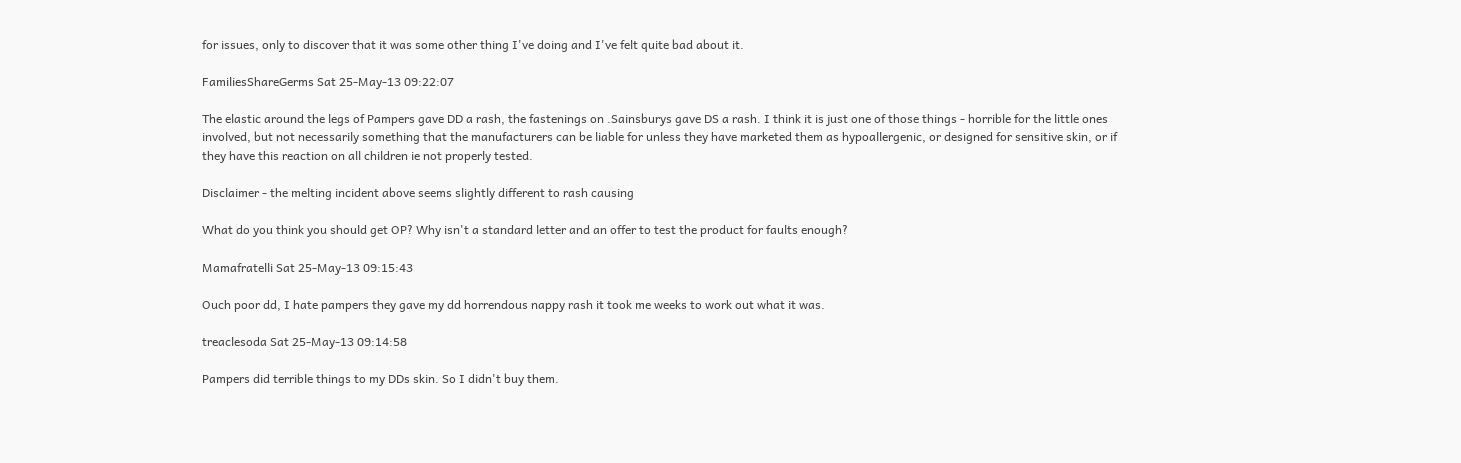for issues, only to discover that it was some other thing I've doing and I've felt quite bad about it.

FamiliesShareGerms Sat 25-May-13 09:22:07

The elastic around the legs of Pampers gave DD a rash, the fastenings on .Sainsburys gave DS a rash. I think it is just one of those things - horrible for the little ones involved, but not necessarily something that the manufacturers can be liable for unless they have marketed them as hypoallergenic, or designed for sensitive skin, or if they have this reaction on all children ie not properly tested.

Disclaimer - the melting incident above seems slightly different to rash causing

What do you think you should get OP? Why isn't a standard letter and an offer to test the product for faults enough?

Mamafratelli Sat 25-May-13 09:15:43

Ouch poor dd, I hate pampers they gave my dd horrendous nappy rash it took me weeks to work out what it was.

treaclesoda Sat 25-May-13 09:14:58

Pampers did terrible things to my DDs skin. So I didn't buy them.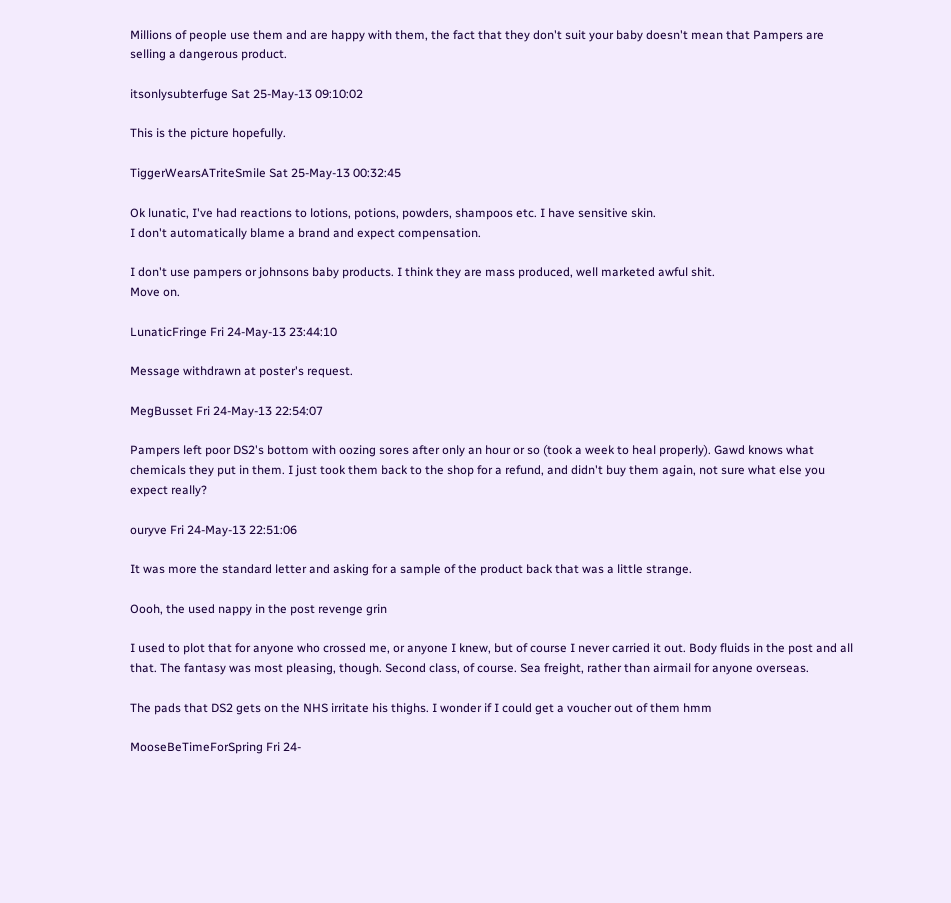Millions of people use them and are happy with them, the fact that they don't suit your baby doesn't mean that Pampers are selling a dangerous product.

itsonlysubterfuge Sat 25-May-13 09:10:02

This is the picture hopefully.

TiggerWearsATriteSmile Sat 25-May-13 00:32:45

Ok lunatic, I've had reactions to lotions, potions, powders, shampoos etc. I have sensitive skin.
I don't automatically blame a brand and expect compensation.

I don't use pampers or johnsons baby products. I think they are mass produced, well marketed awful shit.
Move on.

LunaticFringe Fri 24-May-13 23:44:10

Message withdrawn at poster's request.

MegBusset Fri 24-May-13 22:54:07

Pampers left poor DS2's bottom with oozing sores after only an hour or so (took a week to heal properly). Gawd knows what chemicals they put in them. I just took them back to the shop for a refund, and didn't buy them again, not sure what else you expect really?

ouryve Fri 24-May-13 22:51:06

It was more the standard letter and asking for a sample of the product back that was a little strange.

Oooh, the used nappy in the post revenge grin

I used to plot that for anyone who crossed me, or anyone I knew, but of course I never carried it out. Body fluids in the post and all that. The fantasy was most pleasing, though. Second class, of course. Sea freight, rather than airmail for anyone overseas.

The pads that DS2 gets on the NHS irritate his thighs. I wonder if I could get a voucher out of them hmm

MooseBeTimeForSpring Fri 24-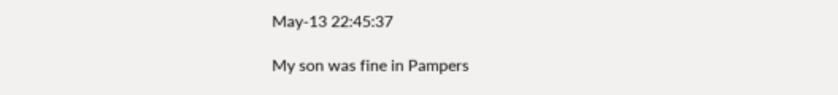May-13 22:45:37

My son was fine in Pampers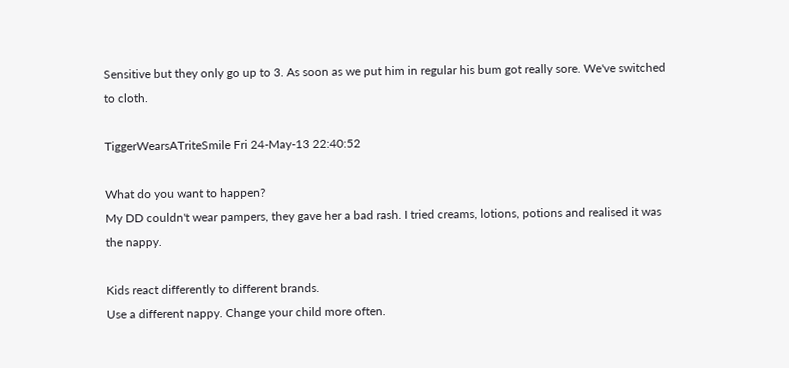Sensitive but they only go up to 3. As soon as we put him in regular his bum got really sore. We've switched to cloth.

TiggerWearsATriteSmile Fri 24-May-13 22:40:52

What do you want to happen?
My DD couldn't wear pampers, they gave her a bad rash. I tried creams, lotions, potions and realised it was the nappy.

Kids react differently to different brands.
Use a different nappy. Change your child more often.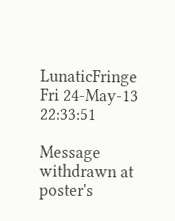LunaticFringe Fri 24-May-13 22:33:51

Message withdrawn at poster's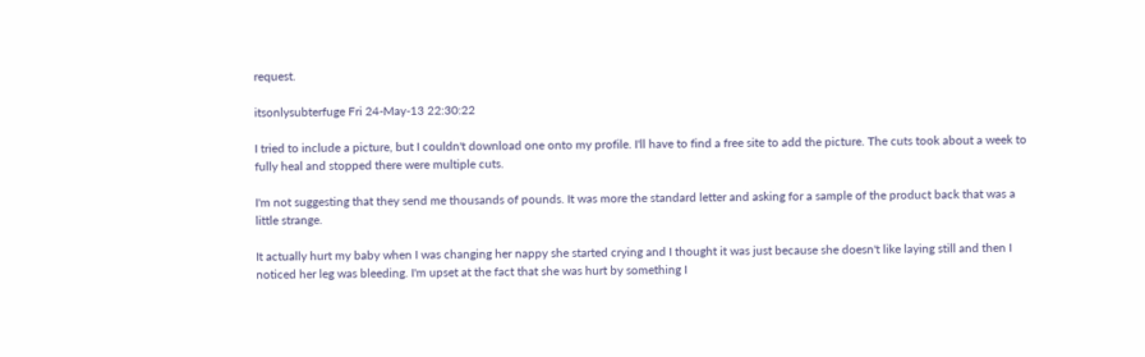request.

itsonlysubterfuge Fri 24-May-13 22:30:22

I tried to include a picture, but I couldn't download one onto my profile. I'll have to find a free site to add the picture. The cuts took about a week to fully heal and stopped there were multiple cuts.

I'm not suggesting that they send me thousands of pounds. It was more the standard letter and asking for a sample of the product back that was a little strange.

It actually hurt my baby when I was changing her nappy she started crying and I thought it was just because she doesn't like laying still and then I noticed her leg was bleeding. I'm upset at the fact that she was hurt by something I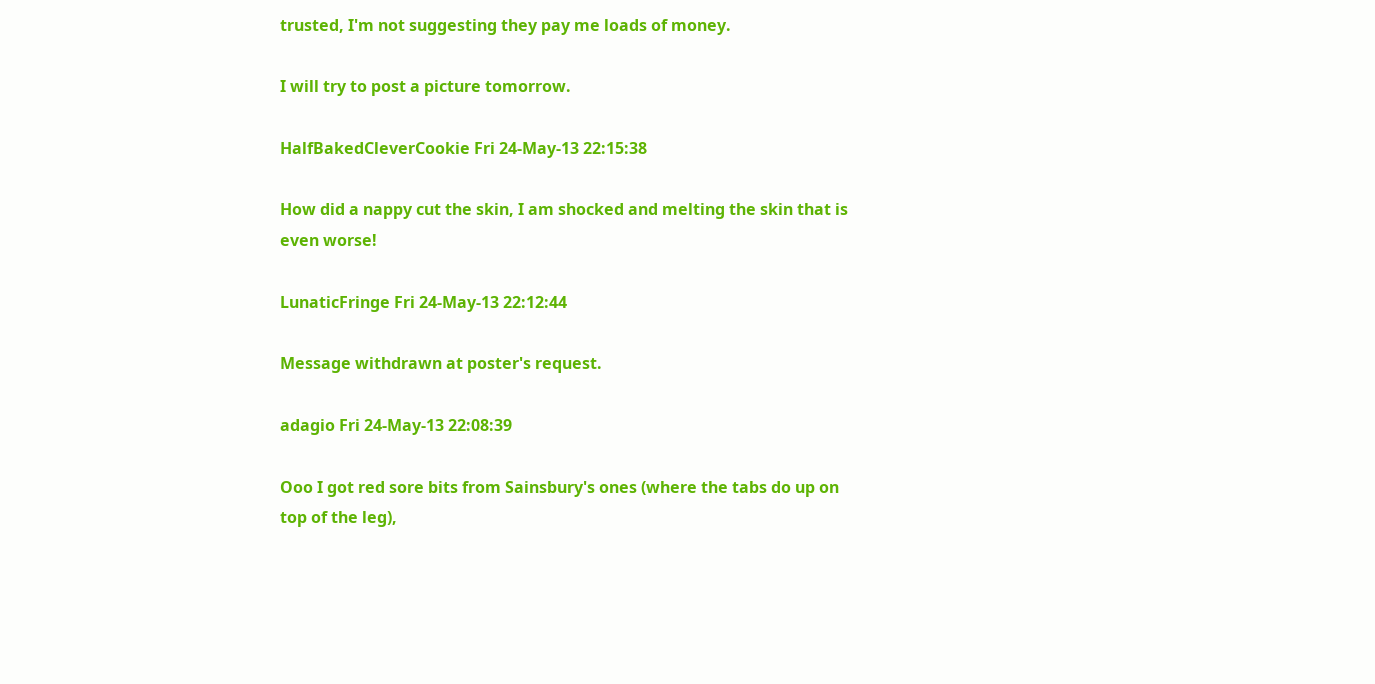trusted, I'm not suggesting they pay me loads of money.

I will try to post a picture tomorrow.

HalfBakedCleverCookie Fri 24-May-13 22:15:38

How did a nappy cut the skin, I am shocked and melting the skin that is even worse!

LunaticFringe Fri 24-May-13 22:12:44

Message withdrawn at poster's request.

adagio Fri 24-May-13 22:08:39

Ooo I got red sore bits from Sainsbury's ones (where the tabs do up on top of the leg),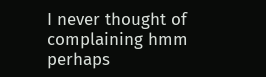I never thought of complaining hmm perhaps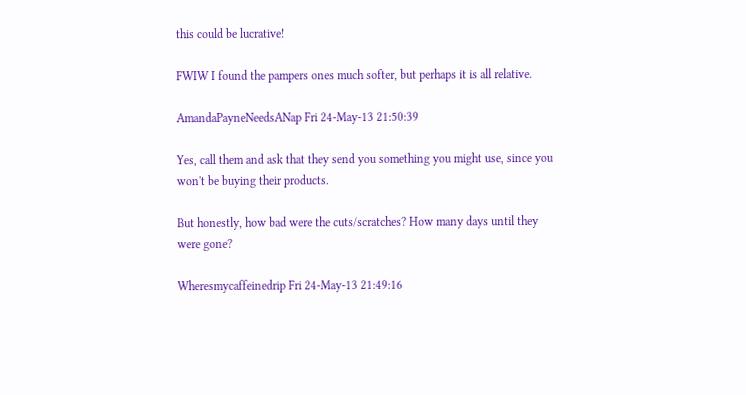this could be lucrative!

FWIW I found the pampers ones much softer, but perhaps it is all relative.

AmandaPayneNeedsANap Fri 24-May-13 21:50:39

Yes, call them and ask that they send you something you might use, since you won't be buying their products.

But honestly, how bad were the cuts/scratches? How many days until they were gone?

Wheresmycaffeinedrip Fri 24-May-13 21:49:16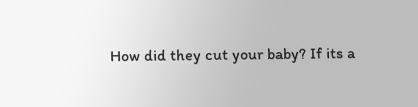How did they cut your baby? If its a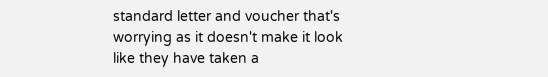standard letter and voucher that's worrying as it doesn't make it look like they have taken a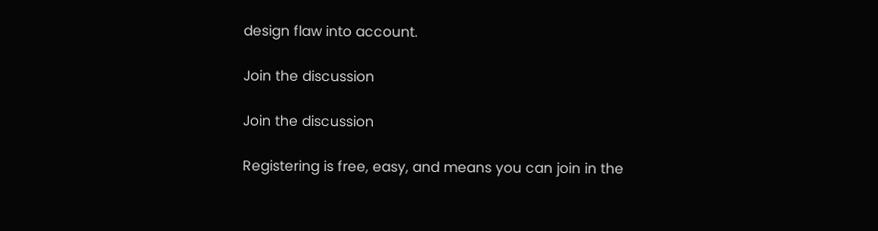design flaw into account.

Join the discussion

Join the discussion

Registering is free, easy, and means you can join in the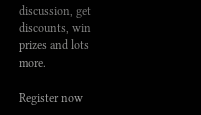discussion, get discounts, win prizes and lots more.

Register now